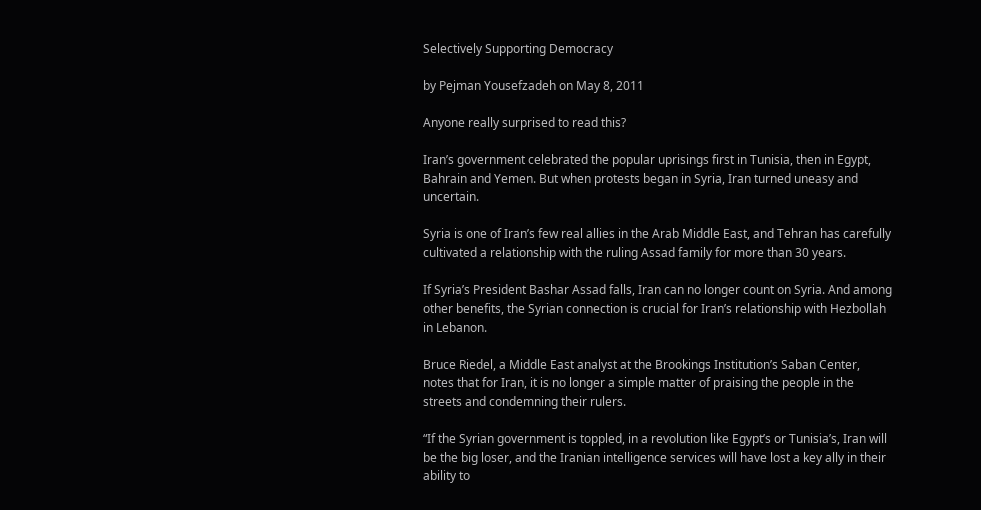Selectively Supporting Democracy

by Pejman Yousefzadeh on May 8, 2011

Anyone really surprised to read this?

Iran’s government celebrated the popular uprisings first in Tunisia, then in Egypt, Bahrain and Yemen. But when protests began in Syria, Iran turned uneasy and uncertain.

Syria is one of Iran’s few real allies in the Arab Middle East, and Tehran has carefully cultivated a relationship with the ruling Assad family for more than 30 years.

If Syria’s President Bashar Assad falls, Iran can no longer count on Syria. And among other benefits, the Syrian connection is crucial for Iran’s relationship with Hezbollah in Lebanon.

Bruce Riedel, a Middle East analyst at the Brookings Institution’s Saban Center, notes that for Iran, it is no longer a simple matter of praising the people in the streets and condemning their rulers.

“If the Syrian government is toppled, in a revolution like Egypt’s or Tunisia’s, Iran will be the big loser, and the Iranian intelligence services will have lost a key ally in their ability to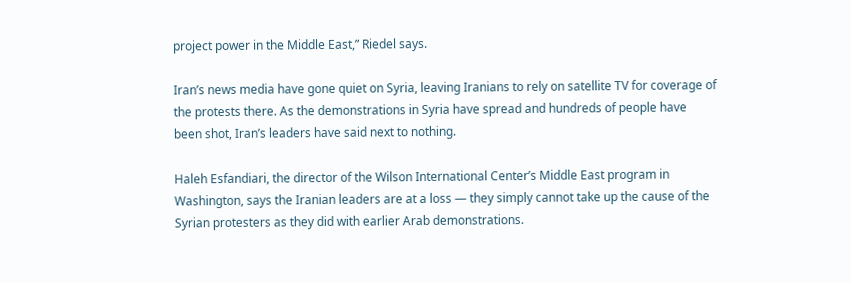project power in the Middle East,” Riedel says.

Iran’s news media have gone quiet on Syria, leaving Iranians to rely on satellite TV for coverage of the protests there. As the demonstrations in Syria have spread and hundreds of people have been shot, Iran’s leaders have said next to nothing.

Haleh Esfandiari, the director of the Wilson International Center’s Middle East program in Washington, says the Iranian leaders are at a loss — they simply cannot take up the cause of the Syrian protesters as they did with earlier Arab demonstrations.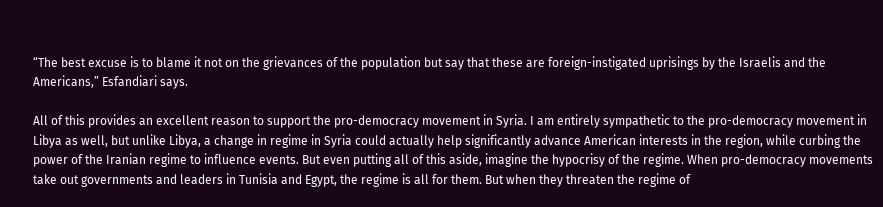“The best excuse is to blame it not on the grievances of the population but say that these are foreign-instigated uprisings by the Israelis and the Americans,” Esfandiari says.

All of this provides an excellent reason to support the pro-democracy movement in Syria. I am entirely sympathetic to the pro-democracy movement in Libya as well, but unlike Libya, a change in regime in Syria could actually help significantly advance American interests in the region, while curbing the power of the Iranian regime to influence events. But even putting all of this aside, imagine the hypocrisy of the regime. When pro-democracy movements take out governments and leaders in Tunisia and Egypt, the regime is all for them. But when they threaten the regime of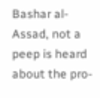Bashar al-Assad, not a peep is heard about the pro-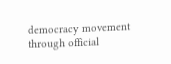democracy movement through official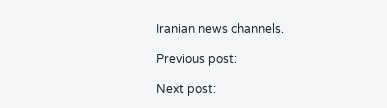Iranian news channels.

Previous post:

Next post: